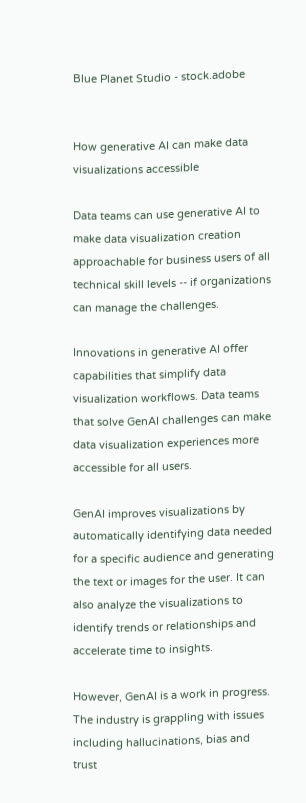Blue Planet Studio - stock.adobe


How generative AI can make data visualizations accessible

Data teams can use generative AI to make data visualization creation approachable for business users of all technical skill levels -- if organizations can manage the challenges.

Innovations in generative AI offer capabilities that simplify data visualization workflows. Data teams that solve GenAI challenges can make data visualization experiences more accessible for all users.

GenAI improves visualizations by automatically identifying data needed for a specific audience and generating the text or images for the user. It can also analyze the visualizations to identify trends or relationships and accelerate time to insights.

However, GenAI is a work in progress. The industry is grappling with issues including hallucinations, bias and trust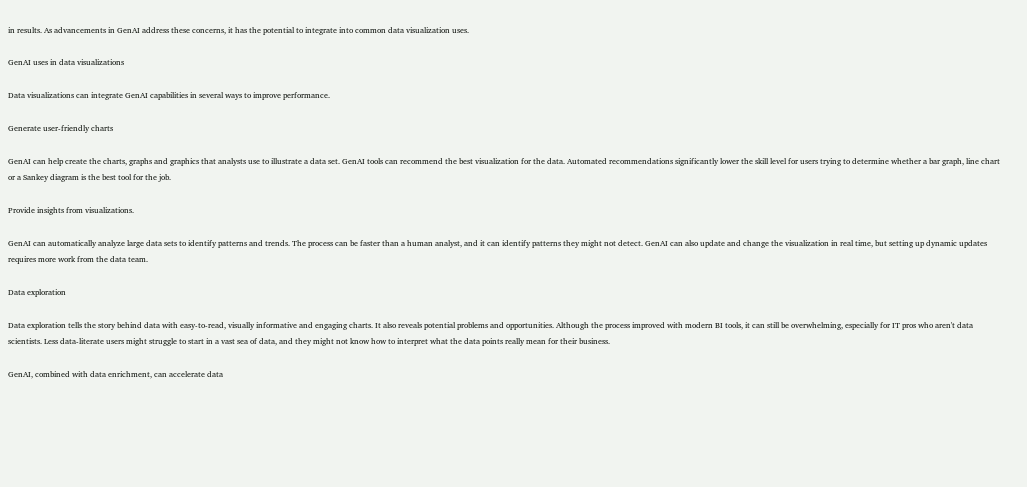in results. As advancements in GenAI address these concerns, it has the potential to integrate into common data visualization uses.

GenAI uses in data visualizations

Data visualizations can integrate GenAI capabilities in several ways to improve performance.

Generate user-friendly charts

GenAI can help create the charts, graphs and graphics that analysts use to illustrate a data set. GenAI tools can recommend the best visualization for the data. Automated recommendations significantly lower the skill level for users trying to determine whether a bar graph, line chart or a Sankey diagram is the best tool for the job.

Provide insights from visualizations.

GenAI can automatically analyze large data sets to identify patterns and trends. The process can be faster than a human analyst, and it can identify patterns they might not detect. GenAI can also update and change the visualization in real time, but setting up dynamic updates requires more work from the data team.

Data exploration

Data exploration tells the story behind data with easy-to-read, visually informative and engaging charts. It also reveals potential problems and opportunities. Although the process improved with modern BI tools, it can still be overwhelming, especially for IT pros who aren't data scientists. Less data-literate users might struggle to start in a vast sea of data, and they might not know how to interpret what the data points really mean for their business.

GenAI, combined with data enrichment, can accelerate data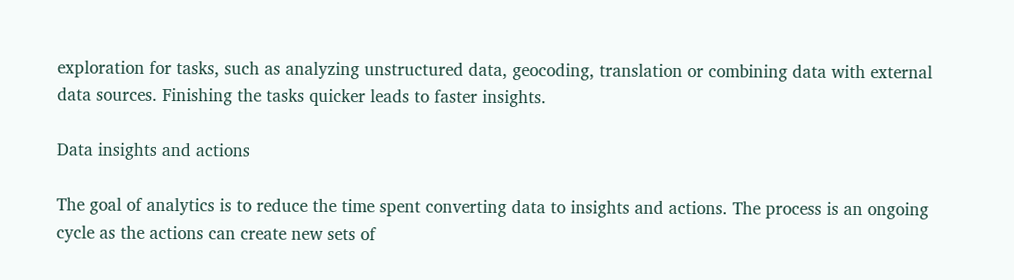exploration for tasks, such as analyzing unstructured data, geocoding, translation or combining data with external data sources. Finishing the tasks quicker leads to faster insights.

Data insights and actions

The goal of analytics is to reduce the time spent converting data to insights and actions. The process is an ongoing cycle as the actions can create new sets of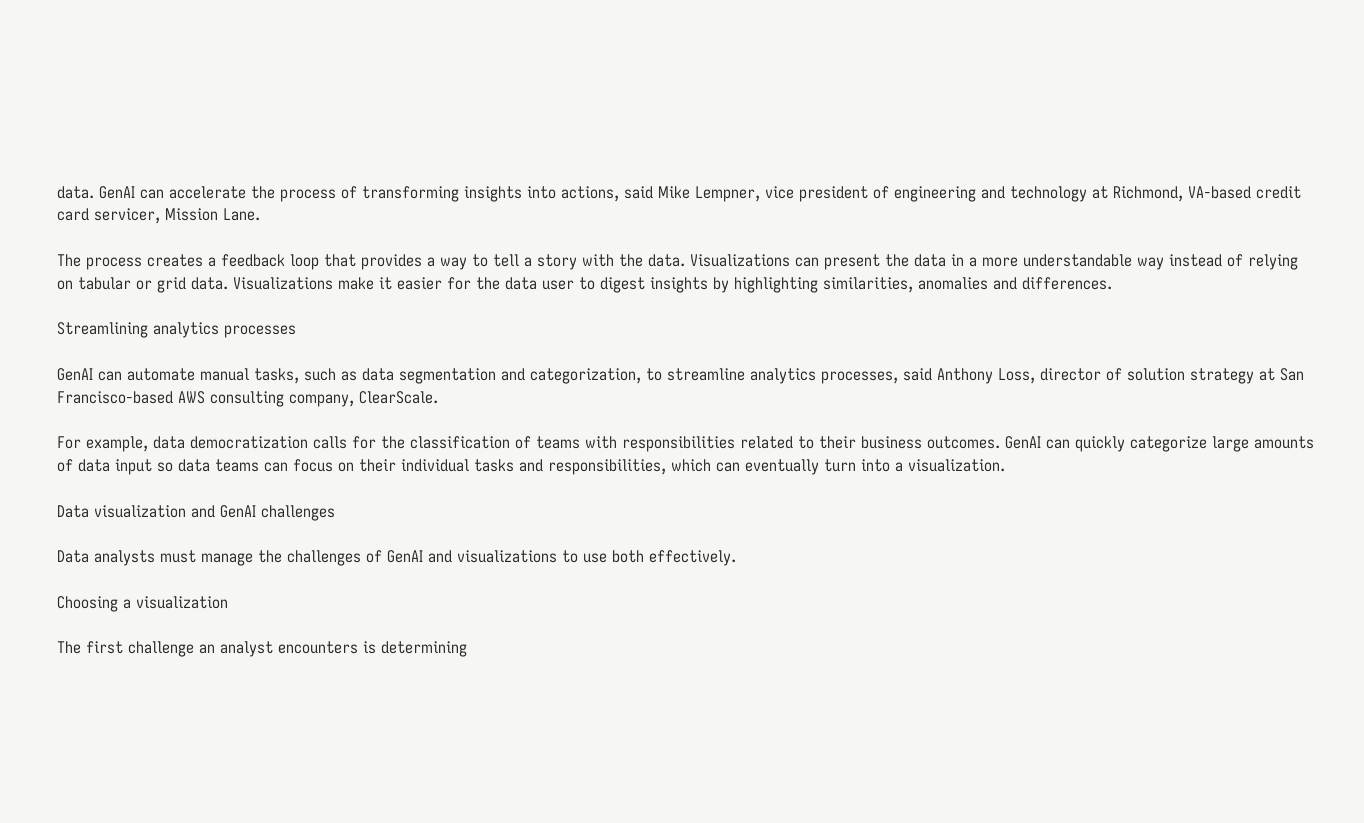data. GenAI can accelerate the process of transforming insights into actions, said Mike Lempner, vice president of engineering and technology at Richmond, VA-based credit card servicer, Mission Lane.

The process creates a feedback loop that provides a way to tell a story with the data. Visualizations can present the data in a more understandable way instead of relying on tabular or grid data. Visualizations make it easier for the data user to digest insights by highlighting similarities, anomalies and differences.

Streamlining analytics processes

GenAI can automate manual tasks, such as data segmentation and categorization, to streamline analytics processes, said Anthony Loss, director of solution strategy at San Francisco-based AWS consulting company, ClearScale.

For example, data democratization calls for the classification of teams with responsibilities related to their business outcomes. GenAI can quickly categorize large amounts of data input so data teams can focus on their individual tasks and responsibilities, which can eventually turn into a visualization.

Data visualization and GenAI challenges

Data analysts must manage the challenges of GenAI and visualizations to use both effectively.

Choosing a visualization

The first challenge an analyst encounters is determining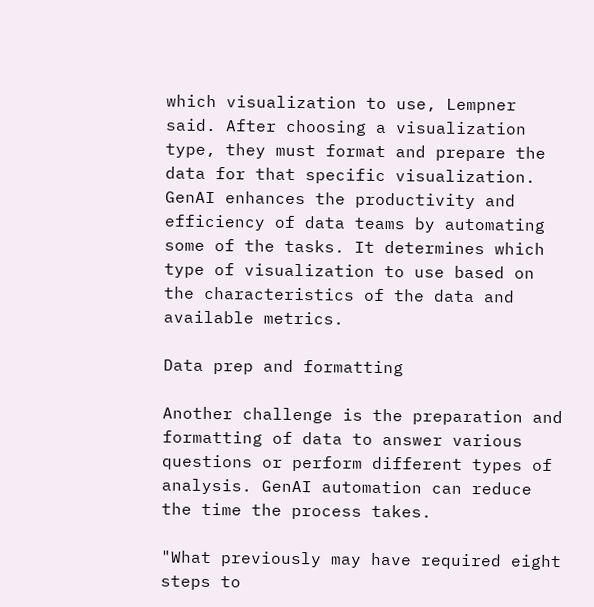which visualization to use, Lempner said. After choosing a visualization type, they must format and prepare the data for that specific visualization. GenAI enhances the productivity and efficiency of data teams by automating some of the tasks. It determines which type of visualization to use based on the characteristics of the data and available metrics.

Data prep and formatting

Another challenge is the preparation and formatting of data to answer various questions or perform different types of analysis. GenAI automation can reduce the time the process takes.

"What previously may have required eight steps to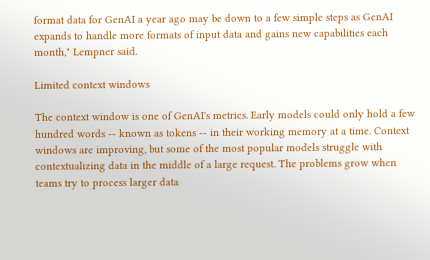format data for GenAI a year ago may be down to a few simple steps as GenAI expands to handle more formats of input data and gains new capabilities each month," Lempner said.

Limited context windows

The context window is one of GenAI's metrics. Early models could only hold a few hundred words -- known as tokens -- in their working memory at a time. Context windows are improving, but some of the most popular models struggle with contextualizing data in the middle of a large request. The problems grow when teams try to process larger data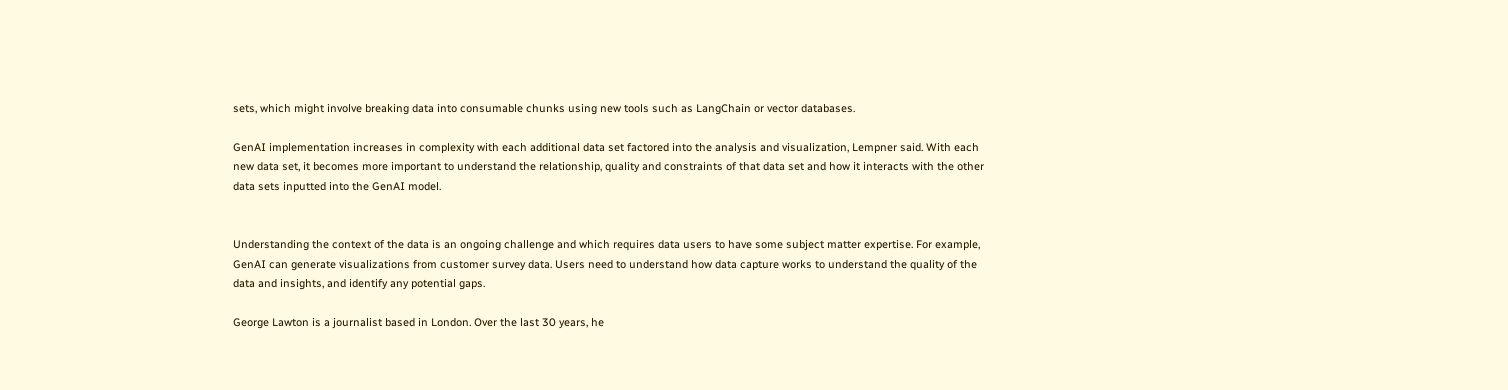sets, which might involve breaking data into consumable chunks using new tools such as LangChain or vector databases.

GenAI implementation increases in complexity with each additional data set factored into the analysis and visualization, Lempner said. With each new data set, it becomes more important to understand the relationship, quality and constraints of that data set and how it interacts with the other data sets inputted into the GenAI model.


Understanding the context of the data is an ongoing challenge and which requires data users to have some subject matter expertise. For example, GenAI can generate visualizations from customer survey data. Users need to understand how data capture works to understand the quality of the data and insights, and identify any potential gaps.

George Lawton is a journalist based in London. Over the last 30 years, he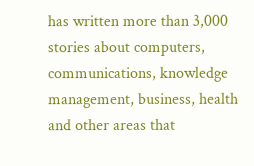has written more than 3,000 stories about computers, communications, knowledge management, business, health and other areas that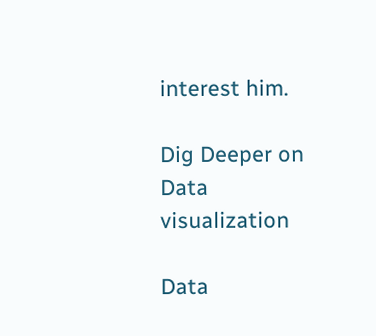interest him.

Dig Deeper on Data visualization

Data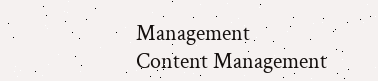Management
Content Management